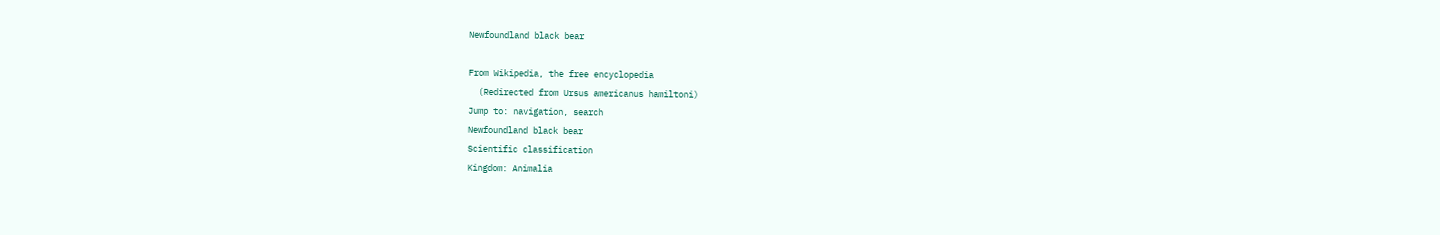Newfoundland black bear

From Wikipedia, the free encyclopedia
  (Redirected from Ursus americanus hamiltoni)
Jump to: navigation, search
Newfoundland black bear
Scientific classification
Kingdom: Animalia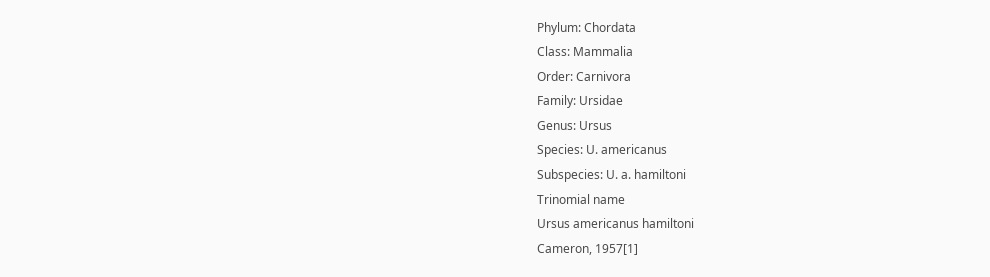Phylum: Chordata
Class: Mammalia
Order: Carnivora
Family: Ursidae
Genus: Ursus
Species: U. americanus
Subspecies: U. a. hamiltoni
Trinomial name
Ursus americanus hamiltoni
Cameron, 1957[1]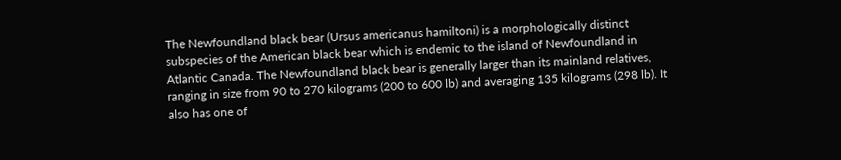The Newfoundland black bear (Ursus americanus hamiltoni) is a morphologically distinct subspecies of the American black bear which is endemic to the island of Newfoundland in Atlantic Canada. The Newfoundland black bear is generally larger than its mainland relatives, ranging in size from 90 to 270 kilograms (200 to 600 lb) and averaging 135 kilograms (298 lb). It also has one of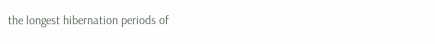the longest hibernation periods of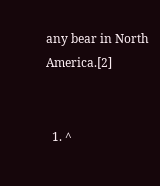any bear in North America.[2]


  1. ^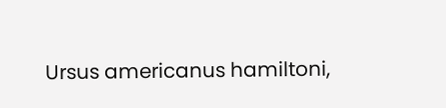Ursus americanus hamiltoni,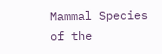Mammal Species of the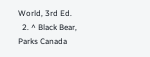World, 3rd Ed.
  2. ^ Black Bear, Parks Canada